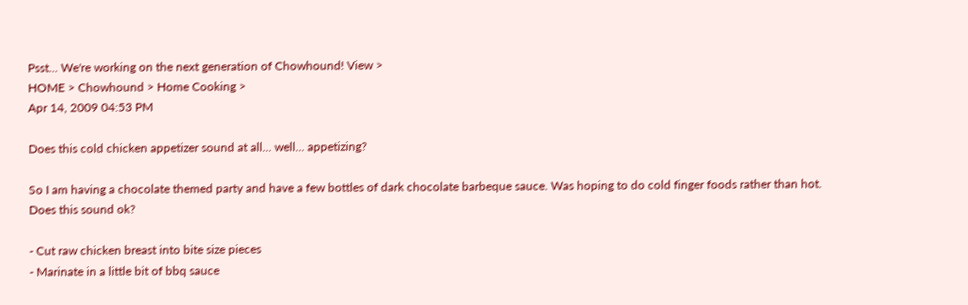Psst... We're working on the next generation of Chowhound! View >
HOME > Chowhound > Home Cooking >
Apr 14, 2009 04:53 PM

Does this cold chicken appetizer sound at all... well... appetizing?

So I am having a chocolate themed party and have a few bottles of dark chocolate barbeque sauce. Was hoping to do cold finger foods rather than hot. Does this sound ok?

- Cut raw chicken breast into bite size pieces
- Marinate in a little bit of bbq sauce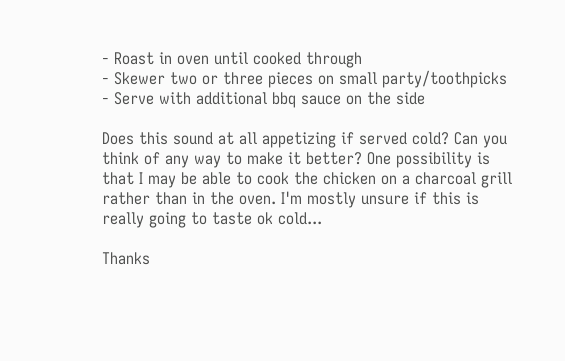- Roast in oven until cooked through
- Skewer two or three pieces on small party/toothpicks
- Serve with additional bbq sauce on the side

Does this sound at all appetizing if served cold? Can you think of any way to make it better? One possibility is that I may be able to cook the chicken on a charcoal grill rather than in the oven. I'm mostly unsure if this is really going to taste ok cold...

Thanks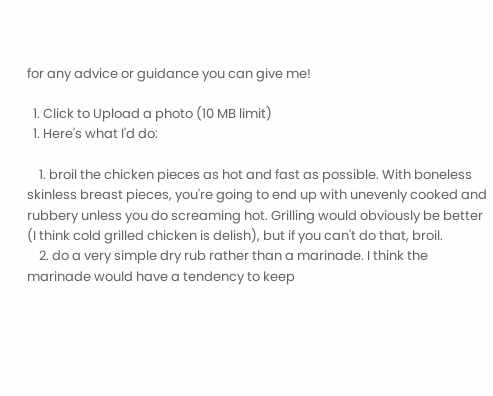for any advice or guidance you can give me!

  1. Click to Upload a photo (10 MB limit)
  1. Here's what I'd do:

    1. broil the chicken pieces as hot and fast as possible. With boneless skinless breast pieces, you're going to end up with unevenly cooked and rubbery unless you do screaming hot. Grilling would obviously be better (I think cold grilled chicken is delish), but if you can't do that, broil.
    2. do a very simple dry rub rather than a marinade. I think the marinade would have a tendency to keep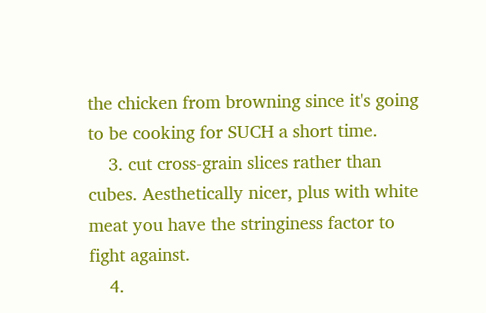the chicken from browning since it's going to be cooking for SUCH a short time.
    3. cut cross-grain slices rather than cubes. Aesthetically nicer, plus with white meat you have the stringiness factor to fight against.
    4.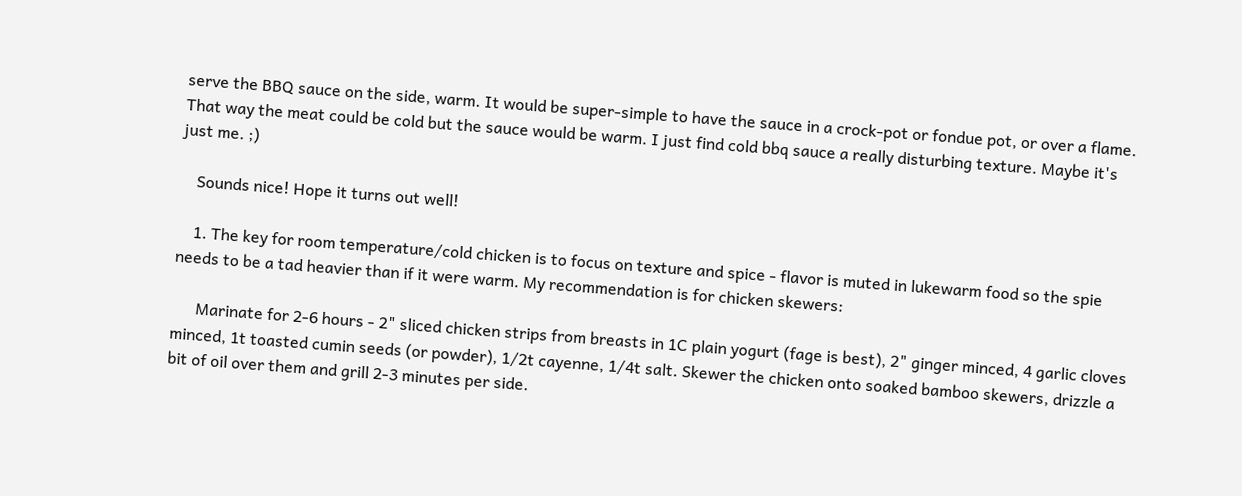serve the BBQ sauce on the side, warm. It would be super-simple to have the sauce in a crock-pot or fondue pot, or over a flame. That way the meat could be cold but the sauce would be warm. I just find cold bbq sauce a really disturbing texture. Maybe it's just me. ;)

    Sounds nice! Hope it turns out well!

    1. The key for room temperature/cold chicken is to focus on texture and spice - flavor is muted in lukewarm food so the spie needs to be a tad heavier than if it were warm. My recommendation is for chicken skewers:

      Marinate for 2-6 hours - 2" sliced chicken strips from breasts in 1C plain yogurt (fage is best), 2" ginger minced, 4 garlic cloves minced, 1t toasted cumin seeds (or powder), 1/2t cayenne, 1/4t salt. Skewer the chicken onto soaked bamboo skewers, drizzle a bit of oil over them and grill 2-3 minutes per side.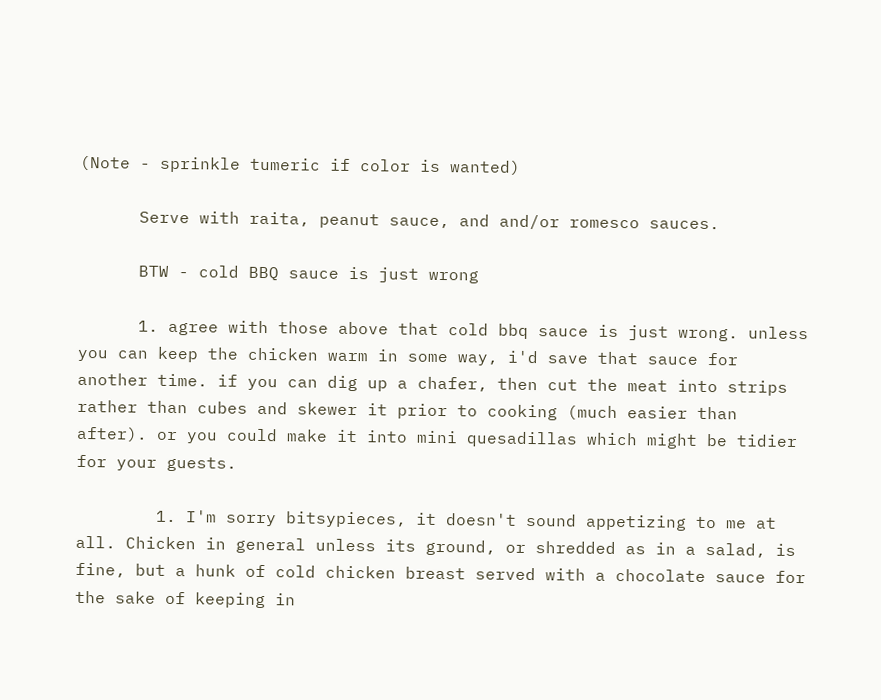(Note - sprinkle tumeric if color is wanted)

      Serve with raita, peanut sauce, and and/or romesco sauces.

      BTW - cold BBQ sauce is just wrong

      1. agree with those above that cold bbq sauce is just wrong. unless you can keep the chicken warm in some way, i'd save that sauce for another time. if you can dig up a chafer, then cut the meat into strips rather than cubes and skewer it prior to cooking (much easier than after). or you could make it into mini quesadillas which might be tidier for your guests.

        1. I'm sorry bitsypieces, it doesn't sound appetizing to me at all. Chicken in general unless its ground, or shredded as in a salad, is fine, but a hunk of cold chicken breast served with a chocolate sauce for the sake of keeping in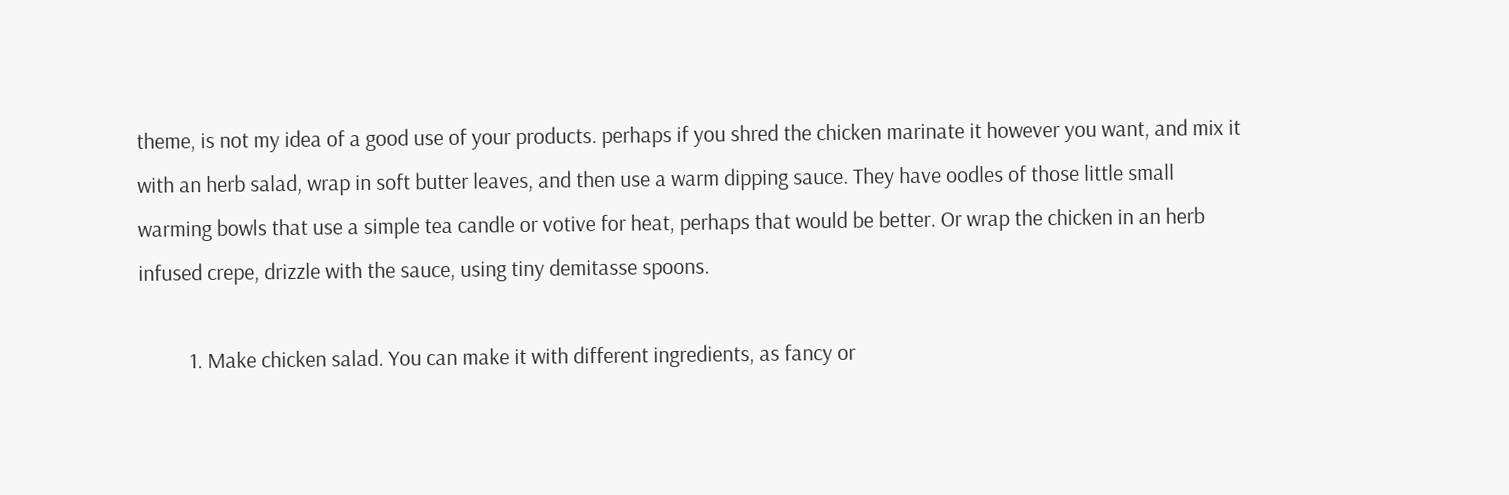theme, is not my idea of a good use of your products. perhaps if you shred the chicken marinate it however you want, and mix it with an herb salad, wrap in soft butter leaves, and then use a warm dipping sauce. They have oodles of those little small warming bowls that use a simple tea candle or votive for heat, perhaps that would be better. Or wrap the chicken in an herb infused crepe, drizzle with the sauce, using tiny demitasse spoons.

          1. Make chicken salad. You can make it with different ingredients, as fancy or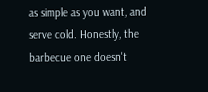as simple as you want, and serve cold. Honestly, the barbecue one doesn't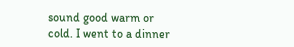sound good warm or cold. I went to a dinner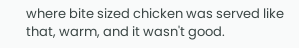where bite sized chicken was served like that, warm, and it wasn't good.